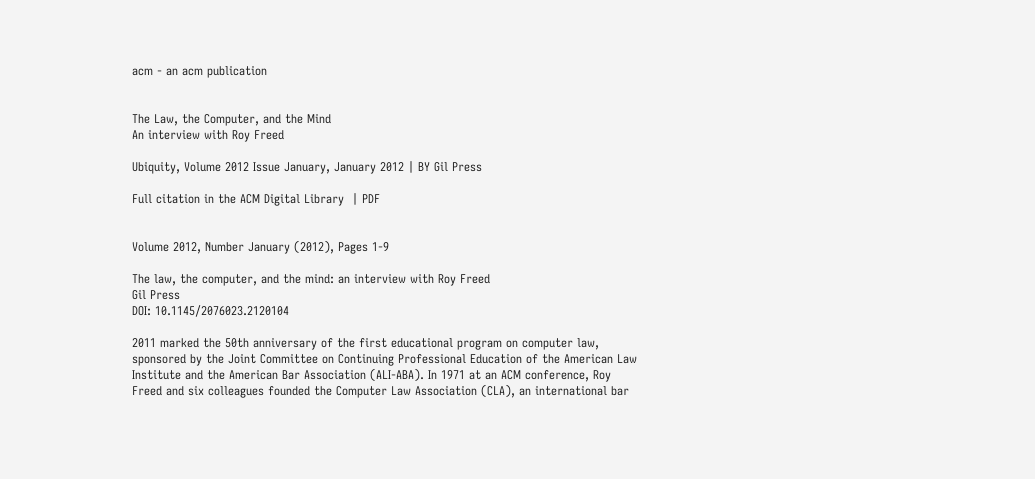acm - an acm publication


The Law, the Computer, and the Mind
An interview with Roy Freed

Ubiquity, Volume 2012 Issue January, January 2012 | BY Gil Press

Full citation in the ACM Digital Library  | PDF


Volume 2012, Number January (2012), Pages 1-9

The law, the computer, and the mind: an interview with Roy Freed
Gil Press
DOI: 10.1145/2076023.2120104

2011 marked the 50th anniversary of the first educational program on computer law, sponsored by the Joint Committee on Continuing Professional Education of the American Law Institute and the American Bar Association (ALI-ABA). In 1971 at an ACM conference, Roy Freed and six colleagues founded the Computer Law Association (CLA), an international bar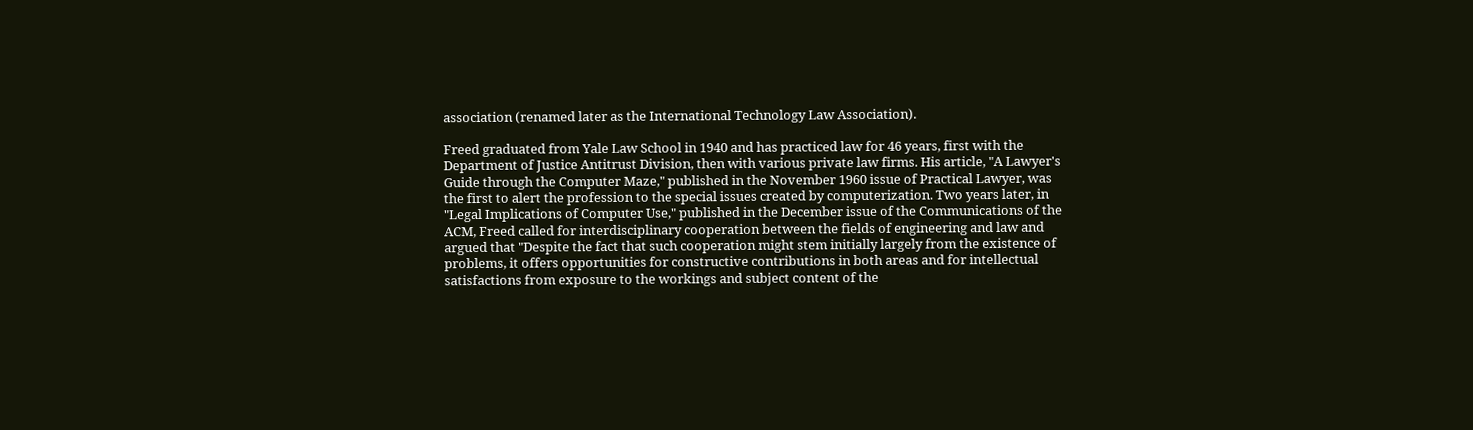association (renamed later as the International Technology Law Association).

Freed graduated from Yale Law School in 1940 and has practiced law for 46 years, first with the Department of Justice Antitrust Division, then with various private law firms. His article, "A Lawyer's Guide through the Computer Maze," published in the November 1960 issue of Practical Lawyer, was the first to alert the profession to the special issues created by computerization. Two years later, in "Legal Implications of Computer Use," published in the December issue of the Communications of the ACM, Freed called for interdisciplinary cooperation between the fields of engineering and law and argued that "Despite the fact that such cooperation might stem initially largely from the existence of problems, it offers opportunities for constructive contributions in both areas and for intellectual satisfactions from exposure to the workings and subject content of the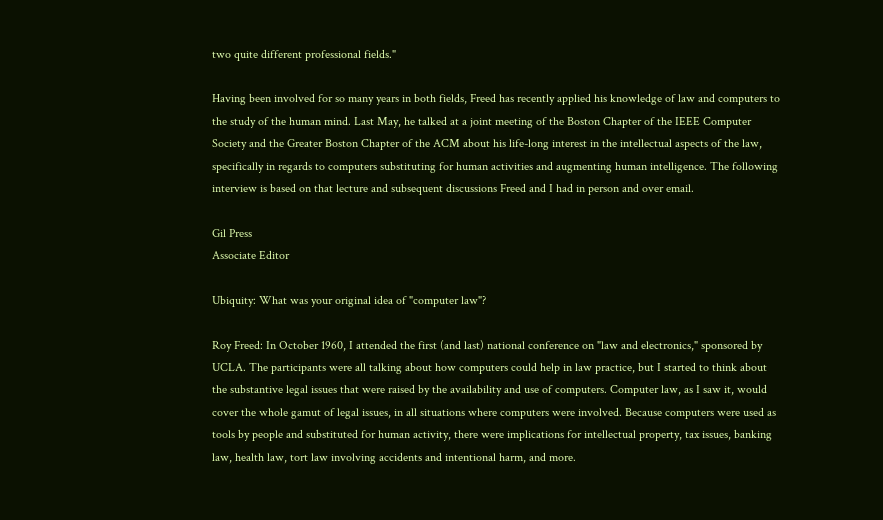two quite different professional fields."

Having been involved for so many years in both fields, Freed has recently applied his knowledge of law and computers to the study of the human mind. Last May, he talked at a joint meeting of the Boston Chapter of the IEEE Computer Society and the Greater Boston Chapter of the ACM about his life-long interest in the intellectual aspects of the law, specifically in regards to computers substituting for human activities and augmenting human intelligence. The following interview is based on that lecture and subsequent discussions Freed and I had in person and over email.

Gil Press
Associate Editor

Ubiquity: What was your original idea of "computer law"?

Roy Freed: In October 1960, I attended the first (and last) national conference on "law and electronics," sponsored by UCLA. The participants were all talking about how computers could help in law practice, but I started to think about the substantive legal issues that were raised by the availability and use of computers. Computer law, as I saw it, would cover the whole gamut of legal issues, in all situations where computers were involved. Because computers were used as tools by people and substituted for human activity, there were implications for intellectual property, tax issues, banking law, health law, tort law involving accidents and intentional harm, and more.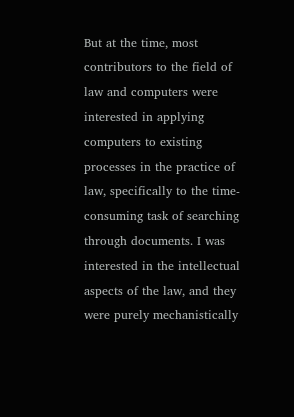But at the time, most contributors to the field of law and computers were interested in applying computers to existing processes in the practice of law, specifically to the time-consuming task of searching through documents. I was interested in the intellectual aspects of the law, and they were purely mechanistically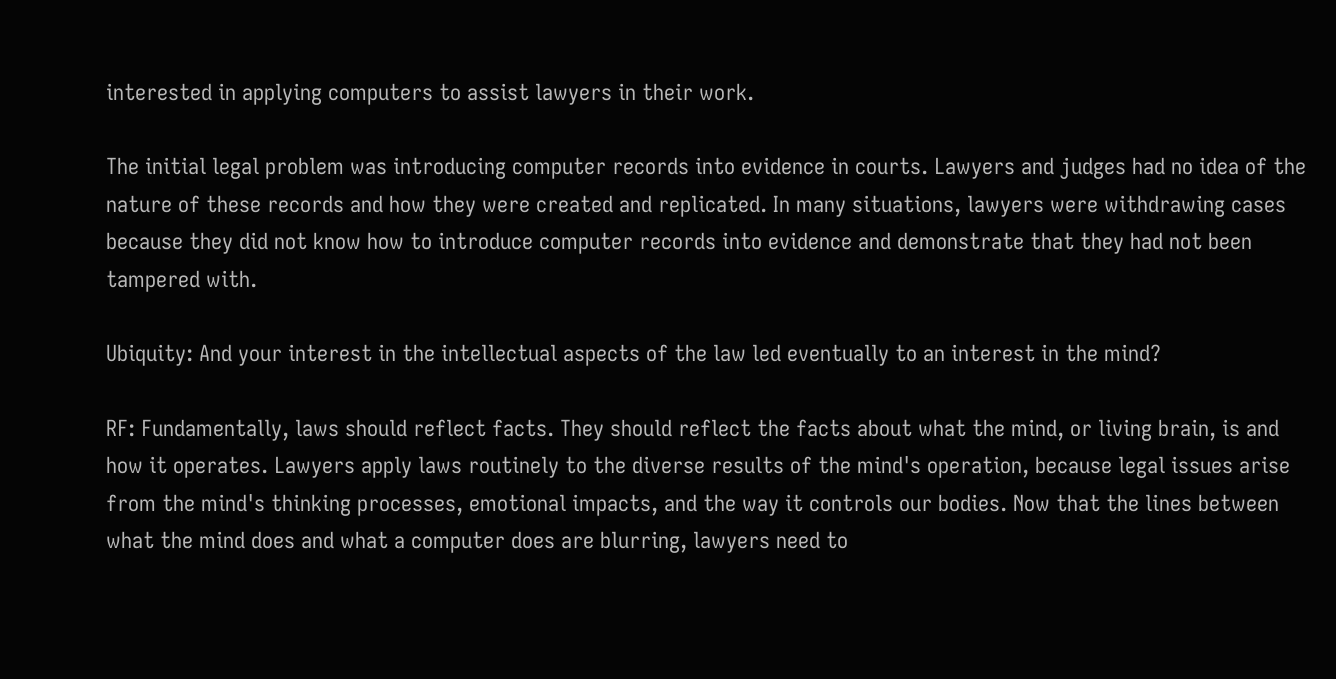interested in applying computers to assist lawyers in their work.

The initial legal problem was introducing computer records into evidence in courts. Lawyers and judges had no idea of the nature of these records and how they were created and replicated. In many situations, lawyers were withdrawing cases because they did not know how to introduce computer records into evidence and demonstrate that they had not been tampered with.

Ubiquity: And your interest in the intellectual aspects of the law led eventually to an interest in the mind?

RF: Fundamentally, laws should reflect facts. They should reflect the facts about what the mind, or living brain, is and how it operates. Lawyers apply laws routinely to the diverse results of the mind's operation, because legal issues arise from the mind's thinking processes, emotional impacts, and the way it controls our bodies. Now that the lines between what the mind does and what a computer does are blurring, lawyers need to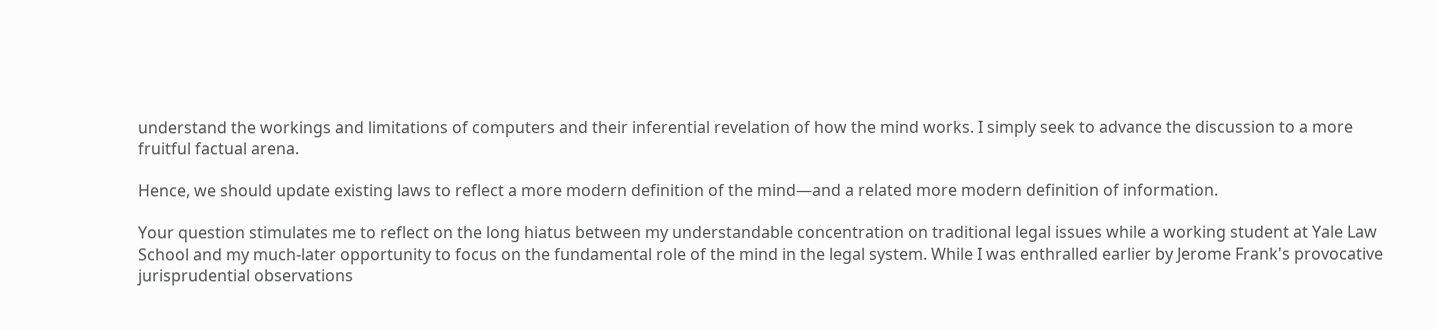understand the workings and limitations of computers and their inferential revelation of how the mind works. I simply seek to advance the discussion to a more fruitful factual arena.

Hence, we should update existing laws to reflect a more modern definition of the mind—and a related more modern definition of information.

Your question stimulates me to reflect on the long hiatus between my understandable concentration on traditional legal issues while a working student at Yale Law School and my much-later opportunity to focus on the fundamental role of the mind in the legal system. While I was enthralled earlier by Jerome Frank's provocative jurisprudential observations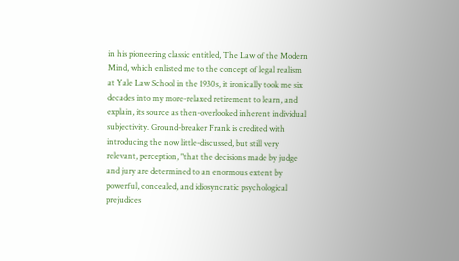in his pioneering classic entitled, The Law of the Modern Mind, which enlisted me to the concept of legal realism at Yale Law School in the 1930s, it ironically took me six decades into my more-relaxed retirement to learn, and explain, its source as then-overlooked inherent individual subjectivity. Ground-breaker Frank is credited with introducing the now little-discussed, but still very relevant, perception, "that the decisions made by judge and jury are determined to an enormous extent by powerful, concealed, and idiosyncratic psychological prejudices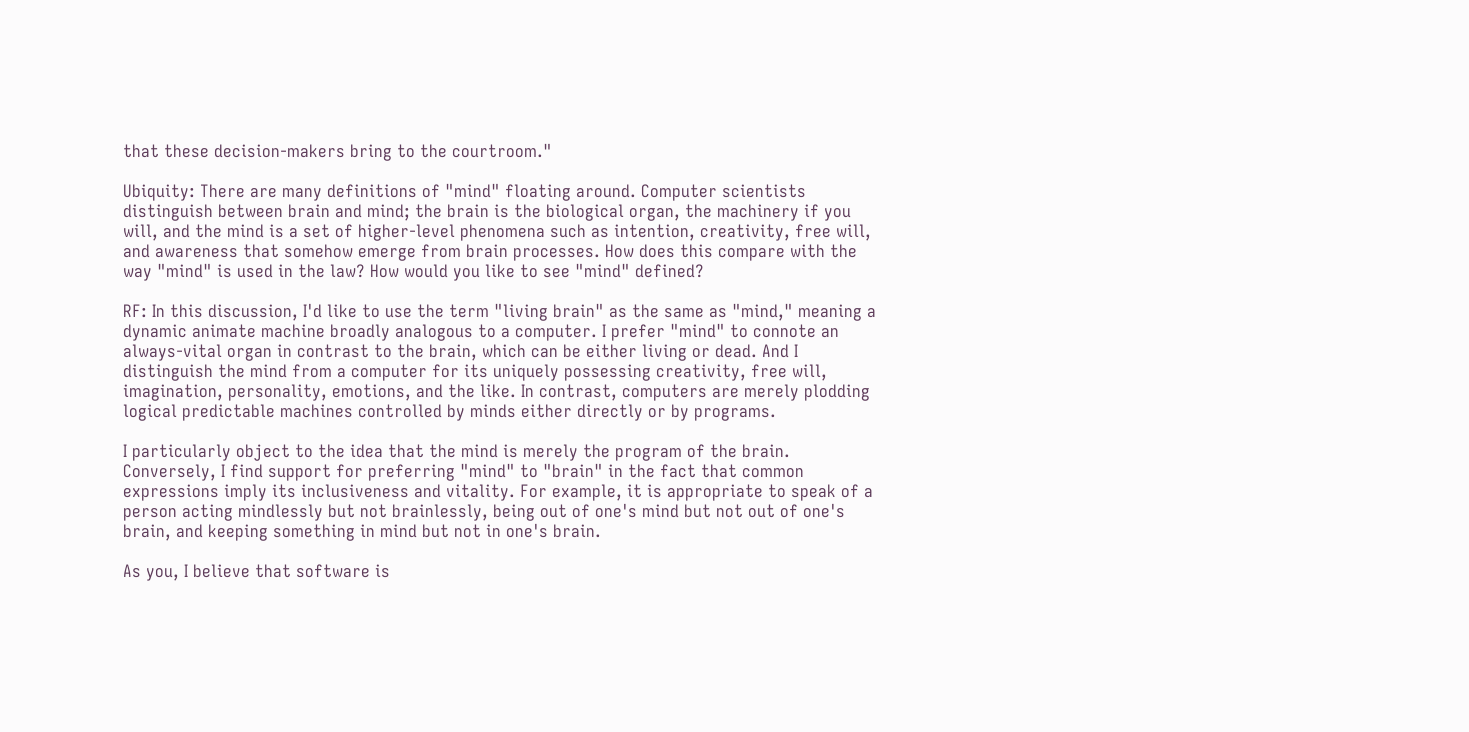that these decision-makers bring to the courtroom."

Ubiquity: There are many definitions of "mind" floating around. Computer scientists distinguish between brain and mind; the brain is the biological organ, the machinery if you will, and the mind is a set of higher-level phenomena such as intention, creativity, free will, and awareness that somehow emerge from brain processes. How does this compare with the way "mind" is used in the law? How would you like to see "mind" defined?

RF: In this discussion, I'd like to use the term "living brain" as the same as "mind," meaning a dynamic animate machine broadly analogous to a computer. I prefer "mind" to connote an always-vital organ in contrast to the brain, which can be either living or dead. And I distinguish the mind from a computer for its uniquely possessing creativity, free will, imagination, personality, emotions, and the like. In contrast, computers are merely plodding logical predictable machines controlled by minds either directly or by programs.

I particularly object to the idea that the mind is merely the program of the brain. Conversely, I find support for preferring "mind" to "brain" in the fact that common expressions imply its inclusiveness and vitality. For example, it is appropriate to speak of a person acting mindlessly but not brainlessly, being out of one's mind but not out of one's brain, and keeping something in mind but not in one's brain.

As you, I believe that software is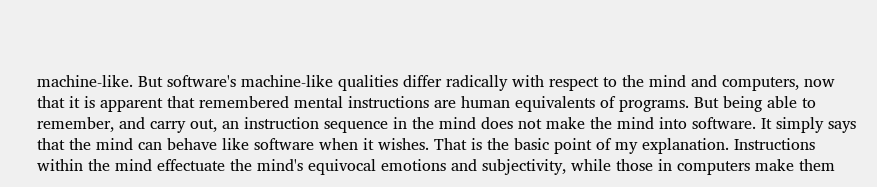machine-like. But software's machine-like qualities differ radically with respect to the mind and computers, now that it is apparent that remembered mental instructions are human equivalents of programs. But being able to remember, and carry out, an instruction sequence in the mind does not make the mind into software. It simply says that the mind can behave like software when it wishes. That is the basic point of my explanation. Instructions within the mind effectuate the mind's equivocal emotions and subjectivity, while those in computers make them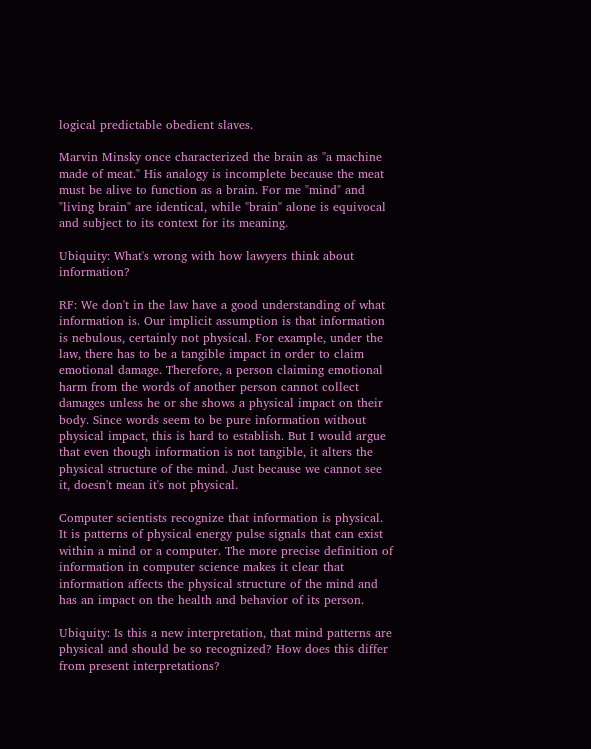logical predictable obedient slaves.

Marvin Minsky once characterized the brain as "a machine made of meat." His analogy is incomplete because the meat must be alive to function as a brain. For me "mind" and "living brain" are identical, while "brain" alone is equivocal and subject to its context for its meaning.

Ubiquity: What's wrong with how lawyers think about information?

RF: We don't in the law have a good understanding of what information is. Our implicit assumption is that information is nebulous, certainly not physical. For example, under the law, there has to be a tangible impact in order to claim emotional damage. Therefore, a person claiming emotional harm from the words of another person cannot collect damages unless he or she shows a physical impact on their body. Since words seem to be pure information without physical impact, this is hard to establish. But I would argue that even though information is not tangible, it alters the physical structure of the mind. Just because we cannot see it, doesn't mean it's not physical.

Computer scientists recognize that information is physical. It is patterns of physical energy pulse signals that can exist within a mind or a computer. The more precise definition of information in computer science makes it clear that information affects the physical structure of the mind and has an impact on the health and behavior of its person.

Ubiquity: Is this a new interpretation, that mind patterns are physical and should be so recognized? How does this differ from present interpretations?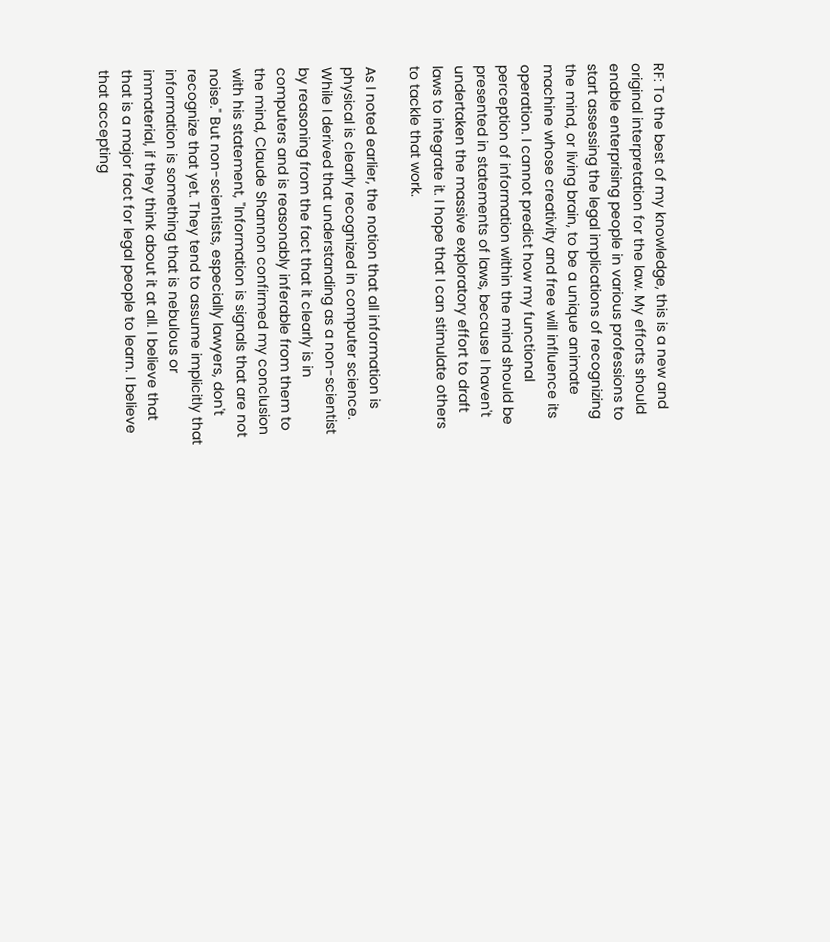RF: To the best of my knowledge, this is a new and original interpretation for the law. My efforts should enable enterprising people in various professions to start assessing the legal implications of recognizing the mind, or living brain, to be a unique animate machine whose creativity and free will influence its operation. I cannot predict how my functional perception of information within the mind should be presented in statements of laws, because I haven't undertaken the massive exploratory effort to draft laws to integrate it. I hope that I can stimulate others to tackle that work.

As I noted earlier, the notion that all information is physical is clearly recognized in computer science. While I derived that understanding as a non-scientist by reasoning from the fact that it clearly is in computers and is reasonably inferable from them to the mind, Claude Shannon confirmed my conclusion with his statement, "Information is signals that are not noise." But non-scientists, especially lawyers, don't recognize that yet. They tend to assume implicitly that information is something that is nebulous or immaterial, if they think about it at all. I believe that that is a major fact for legal people to learn. I believe that accepting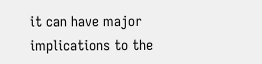it can have major implications to the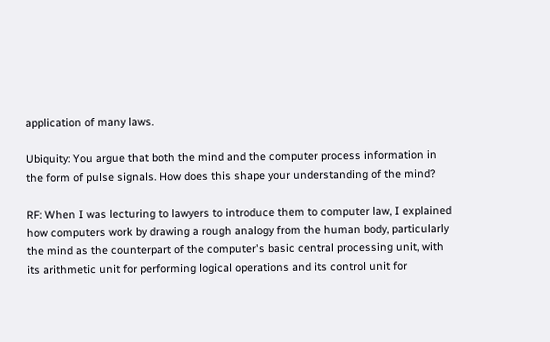application of many laws.

Ubiquity: You argue that both the mind and the computer process information in the form of pulse signals. How does this shape your understanding of the mind?

RF: When I was lecturing to lawyers to introduce them to computer law, I explained how computers work by drawing a rough analogy from the human body, particularly the mind as the counterpart of the computer's basic central processing unit, with its arithmetic unit for performing logical operations and its control unit for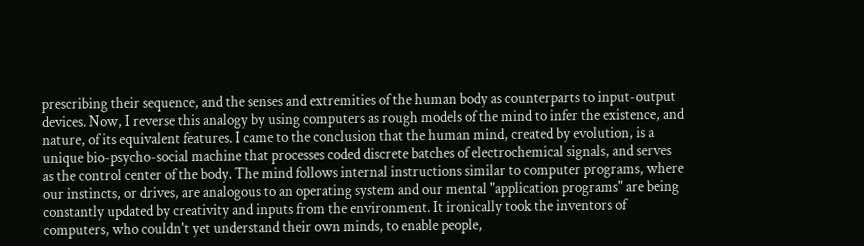prescribing their sequence, and the senses and extremities of the human body as counterparts to input-output devices. Now, I reverse this analogy by using computers as rough models of the mind to infer the existence, and nature, of its equivalent features. I came to the conclusion that the human mind, created by evolution, is a unique bio-psycho-social machine that processes coded discrete batches of electrochemical signals, and serves as the control center of the body. The mind follows internal instructions similar to computer programs, where our instincts, or drives, are analogous to an operating system and our mental "application programs" are being constantly updated by creativity and inputs from the environment. It ironically took the inventors of computers, who couldn't yet understand their own minds, to enable people,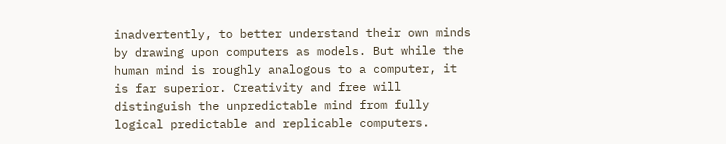inadvertently, to better understand their own minds by drawing upon computers as models. But while the human mind is roughly analogous to a computer, it is far superior. Creativity and free will distinguish the unpredictable mind from fully logical predictable and replicable computers.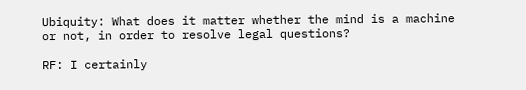Ubiquity: What does it matter whether the mind is a machine or not, in order to resolve legal questions?

RF: I certainly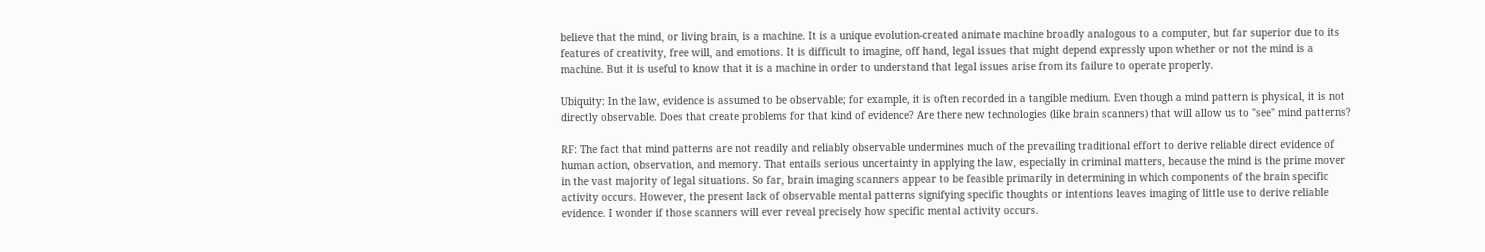believe that the mind, or living brain, is a machine. It is a unique evolution-created animate machine broadly analogous to a computer, but far superior due to its features of creativity, free will, and emotions. It is difficult to imagine, off hand, legal issues that might depend expressly upon whether or not the mind is a machine. But it is useful to know that it is a machine in order to understand that legal issues arise from its failure to operate properly.

Ubiquity: In the law, evidence is assumed to be observable; for example, it is often recorded in a tangible medium. Even though a mind pattern is physical, it is not directly observable. Does that create problems for that kind of evidence? Are there new technologies (like brain scanners) that will allow us to "see" mind patterns?

RF: The fact that mind patterns are not readily and reliably observable undermines much of the prevailing traditional effort to derive reliable direct evidence of human action, observation, and memory. That entails serious uncertainty in applying the law, especially in criminal matters, because the mind is the prime mover in the vast majority of legal situations. So far, brain imaging scanners appear to be feasible primarily in determining in which components of the brain specific activity occurs. However, the present lack of observable mental patterns signifying specific thoughts or intentions leaves imaging of little use to derive reliable evidence. I wonder if those scanners will ever reveal precisely how specific mental activity occurs.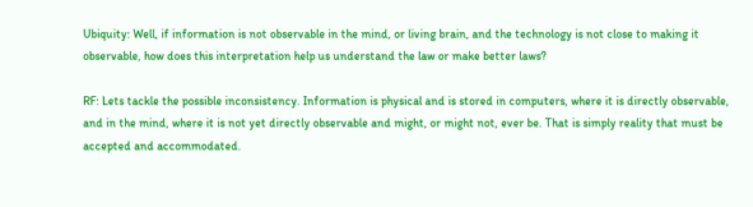Ubiquity: Well, if information is not observable in the mind, or living brain, and the technology is not close to making it observable, how does this interpretation help us understand the law or make better laws?

RF: Lets tackle the possible inconsistency. Information is physical and is stored in computers, where it is directly observable, and in the mind, where it is not yet directly observable and might, or might not, ever be. That is simply reality that must be accepted and accommodated.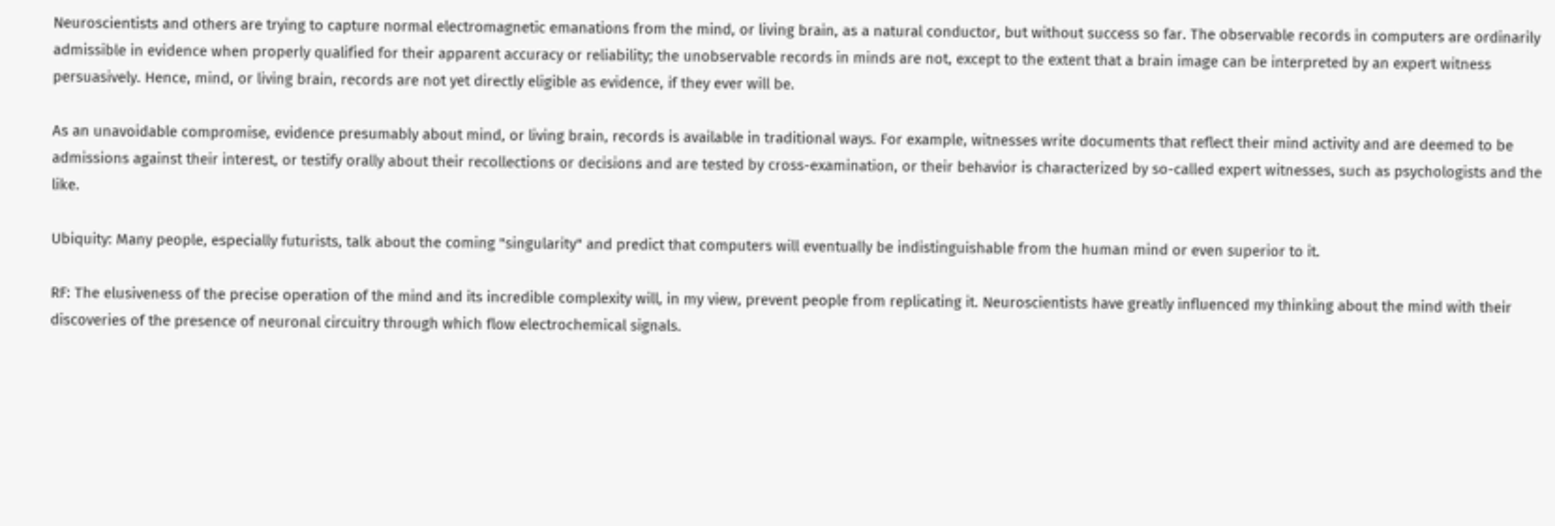Neuroscientists and others are trying to capture normal electromagnetic emanations from the mind, or living brain, as a natural conductor, but without success so far. The observable records in computers are ordinarily admissible in evidence when properly qualified for their apparent accuracy or reliability; the unobservable records in minds are not, except to the extent that a brain image can be interpreted by an expert witness persuasively. Hence, mind, or living brain, records are not yet directly eligible as evidence, if they ever will be.

As an unavoidable compromise, evidence presumably about mind, or living brain, records is available in traditional ways. For example, witnesses write documents that reflect their mind activity and are deemed to be admissions against their interest, or testify orally about their recollections or decisions and are tested by cross-examination, or their behavior is characterized by so-called expert witnesses, such as psychologists and the like.

Ubiquity: Many people, especially futurists, talk about the coming "singularity" and predict that computers will eventually be indistinguishable from the human mind or even superior to it.

RF: The elusiveness of the precise operation of the mind and its incredible complexity will, in my view, prevent people from replicating it. Neuroscientists have greatly influenced my thinking about the mind with their discoveries of the presence of neuronal circuitry through which flow electrochemical signals.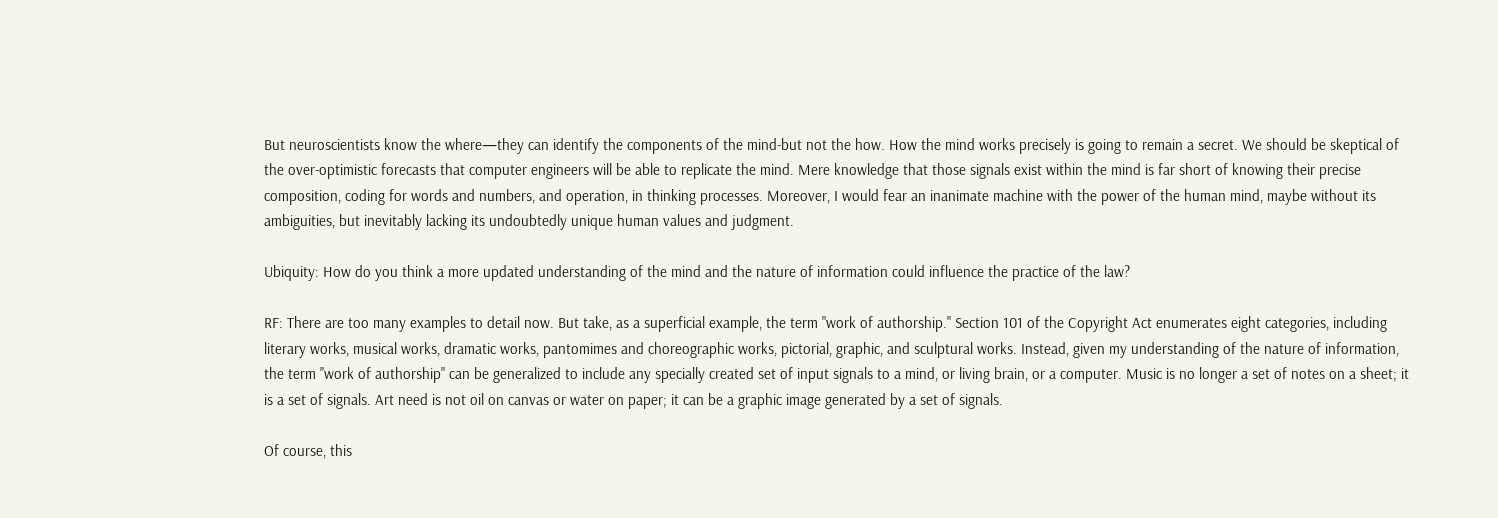But neuroscientists know the where—they can identify the components of the mind-but not the how. How the mind works precisely is going to remain a secret. We should be skeptical of the over-optimistic forecasts that computer engineers will be able to replicate the mind. Mere knowledge that those signals exist within the mind is far short of knowing their precise composition, coding for words and numbers, and operation, in thinking processes. Moreover, I would fear an inanimate machine with the power of the human mind, maybe without its ambiguities, but inevitably lacking its undoubtedly unique human values and judgment.

Ubiquity: How do you think a more updated understanding of the mind and the nature of information could influence the practice of the law?

RF: There are too many examples to detail now. But take, as a superficial example, the term "work of authorship." Section 101 of the Copyright Act enumerates eight categories, including literary works, musical works, dramatic works, pantomimes and choreographic works, pictorial, graphic, and sculptural works. Instead, given my understanding of the nature of information, the term "work of authorship" can be generalized to include any specially created set of input signals to a mind, or living brain, or a computer. Music is no longer a set of notes on a sheet; it is a set of signals. Art need is not oil on canvas or water on paper; it can be a graphic image generated by a set of signals.

Of course, this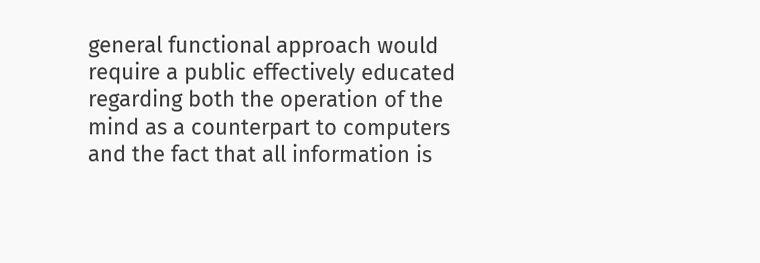general functional approach would require a public effectively educated regarding both the operation of the mind as a counterpart to computers and the fact that all information is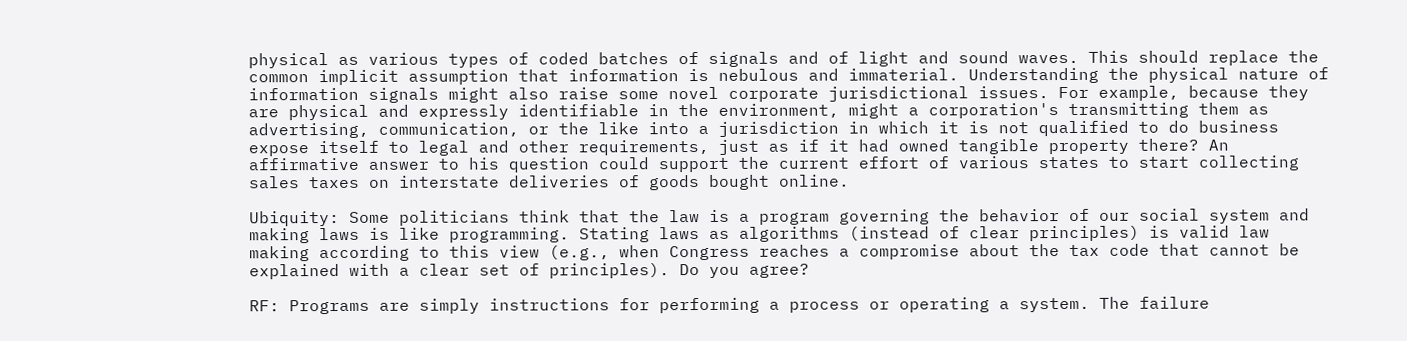physical as various types of coded batches of signals and of light and sound waves. This should replace the common implicit assumption that information is nebulous and immaterial. Understanding the physical nature of information signals might also raise some novel corporate jurisdictional issues. For example, because they are physical and expressly identifiable in the environment, might a corporation's transmitting them as advertising, communication, or the like into a jurisdiction in which it is not qualified to do business expose itself to legal and other requirements, just as if it had owned tangible property there? An affirmative answer to his question could support the current effort of various states to start collecting sales taxes on interstate deliveries of goods bought online.

Ubiquity: Some politicians think that the law is a program governing the behavior of our social system and making laws is like programming. Stating laws as algorithms (instead of clear principles) is valid law making according to this view (e.g., when Congress reaches a compromise about the tax code that cannot be explained with a clear set of principles). Do you agree?

RF: Programs are simply instructions for performing a process or operating a system. The failure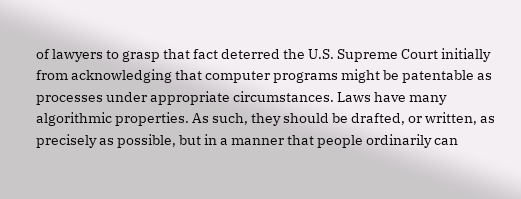of lawyers to grasp that fact deterred the U.S. Supreme Court initially from acknowledging that computer programs might be patentable as processes under appropriate circumstances. Laws have many algorithmic properties. As such, they should be drafted, or written, as precisely as possible, but in a manner that people ordinarily can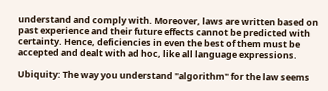understand and comply with. Moreover, laws are written based on past experience and their future effects cannot be predicted with certainty. Hence, deficiencies in even the best of them must be accepted and dealt with ad hoc, like all language expressions.

Ubiquity: The way you understand "algorithm" for the law seems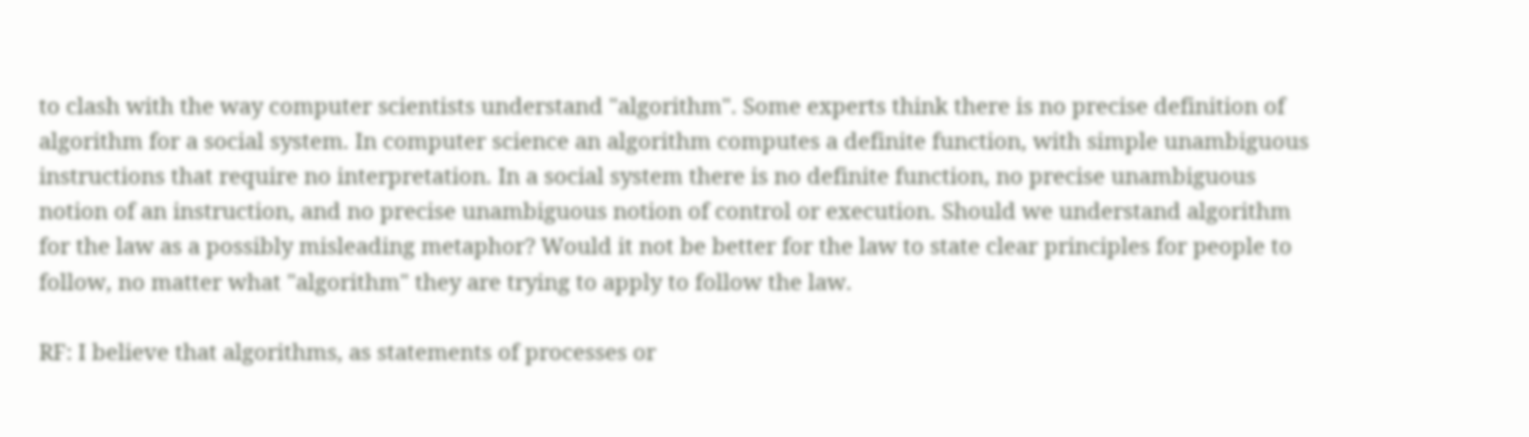to clash with the way computer scientists understand "algorithm". Some experts think there is no precise definition of algorithm for a social system. In computer science an algorithm computes a definite function, with simple unambiguous instructions that require no interpretation. In a social system there is no definite function, no precise unambiguous notion of an instruction, and no precise unambiguous notion of control or execution. Should we understand algorithm for the law as a possibly misleading metaphor? Would it not be better for the law to state clear principles for people to follow, no matter what "algorithm" they are trying to apply to follow the law.

RF: I believe that algorithms, as statements of processes or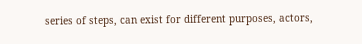series of steps, can exist for different purposes, actors,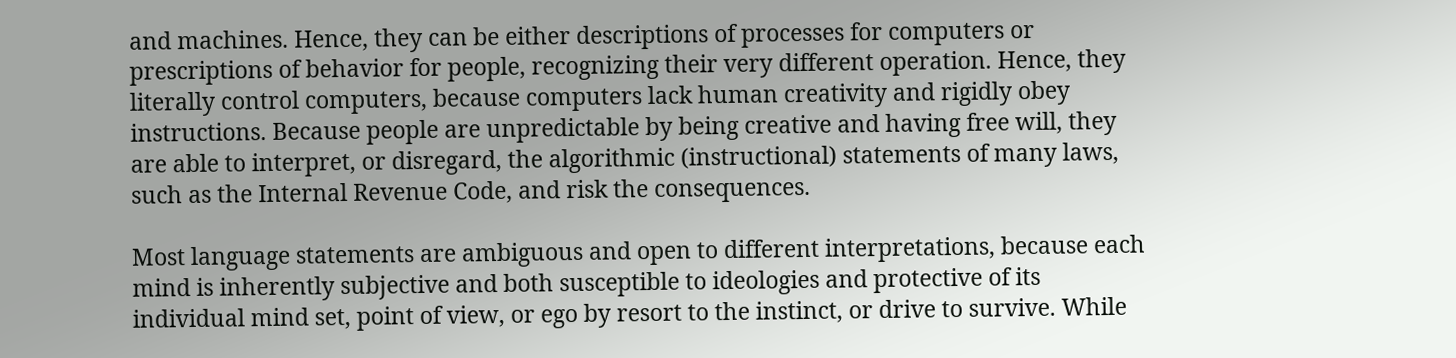and machines. Hence, they can be either descriptions of processes for computers or prescriptions of behavior for people, recognizing their very different operation. Hence, they literally control computers, because computers lack human creativity and rigidly obey instructions. Because people are unpredictable by being creative and having free will, they are able to interpret, or disregard, the algorithmic (instructional) statements of many laws, such as the Internal Revenue Code, and risk the consequences.

Most language statements are ambiguous and open to different interpretations, because each mind is inherently subjective and both susceptible to ideologies and protective of its individual mind set, point of view, or ego by resort to the instinct, or drive to survive. While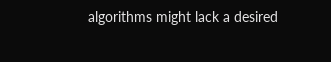algorithms might lack a desired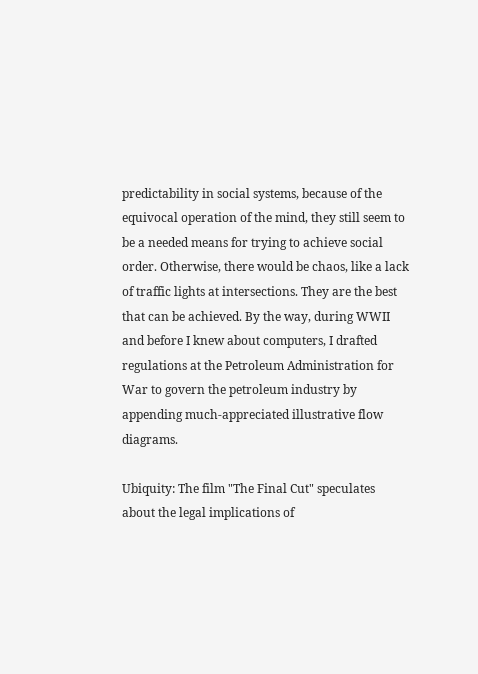predictability in social systems, because of the equivocal operation of the mind, they still seem to be a needed means for trying to achieve social order. Otherwise, there would be chaos, like a lack of traffic lights at intersections. They are the best that can be achieved. By the way, during WWII and before I knew about computers, I drafted regulations at the Petroleum Administration for War to govern the petroleum industry by appending much-appreciated illustrative flow diagrams.

Ubiquity: The film "The Final Cut" speculates about the legal implications of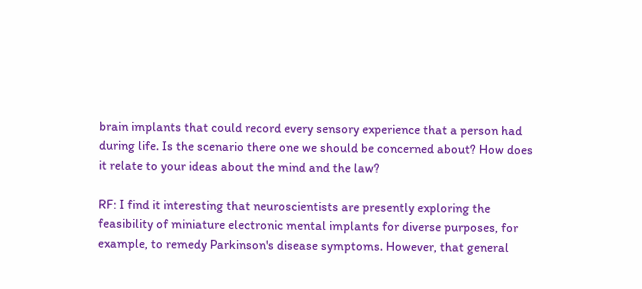brain implants that could record every sensory experience that a person had during life. Is the scenario there one we should be concerned about? How does it relate to your ideas about the mind and the law?

RF: I find it interesting that neuroscientists are presently exploring the feasibility of miniature electronic mental implants for diverse purposes, for example, to remedy Parkinson's disease symptoms. However, that general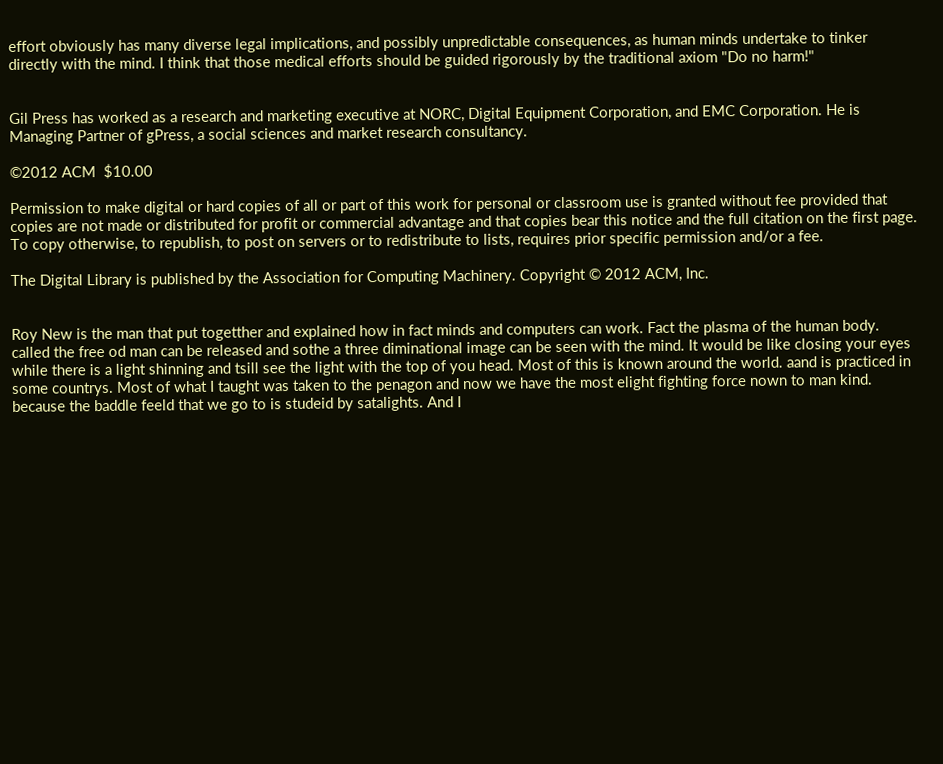effort obviously has many diverse legal implications, and possibly unpredictable consequences, as human minds undertake to tinker directly with the mind. I think that those medical efforts should be guided rigorously by the traditional axiom "Do no harm!"


Gil Press has worked as a research and marketing executive at NORC, Digital Equipment Corporation, and EMC Corporation. He is Managing Partner of gPress, a social sciences and market research consultancy.

©2012 ACM  $10.00

Permission to make digital or hard copies of all or part of this work for personal or classroom use is granted without fee provided that copies are not made or distributed for profit or commercial advantage and that copies bear this notice and the full citation on the first page. To copy otherwise, to republish, to post on servers or to redistribute to lists, requires prior specific permission and/or a fee.

The Digital Library is published by the Association for Computing Machinery. Copyright © 2012 ACM, Inc.


Roy New is the man that put togetther and explained how in fact minds and computers can work. Fact the plasma of the human body. called the free od man can be released and sothe a three diminational image can be seen with the mind. It would be like closing your eyes while there is a light shinning and tsill see the light with the top of you head. Most of this is known around the world. aand is practiced in some countrys. Most of what I taught was taken to the penagon and now we have the most elight fighting force nown to man kind. because the baddle feeld that we go to is studeid by satalights. And I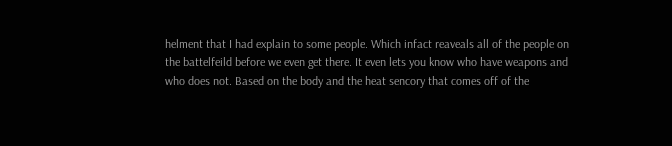helment that I had explain to some people. Which infact reaveals all of the people on the battelfeild before we even get there. It even lets you know who have weapons and who does not. Based on the body and the heat sencory that comes off of the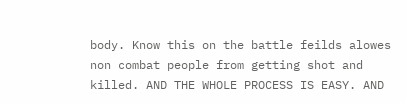body. Know this on the battle feilds alowes non combat people from getting shot and killed. AND THE WHOLE PROCESS IS EASY. AND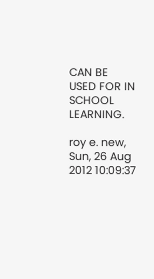CAN BE USED FOR IN SCHOOL LEARNING.

roy e. new, Sun, 26 Aug 2012 10:09:37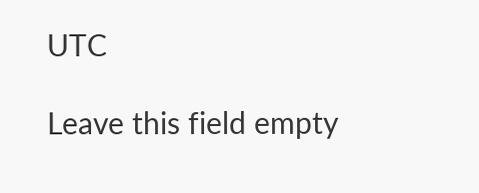UTC

Leave this field empty